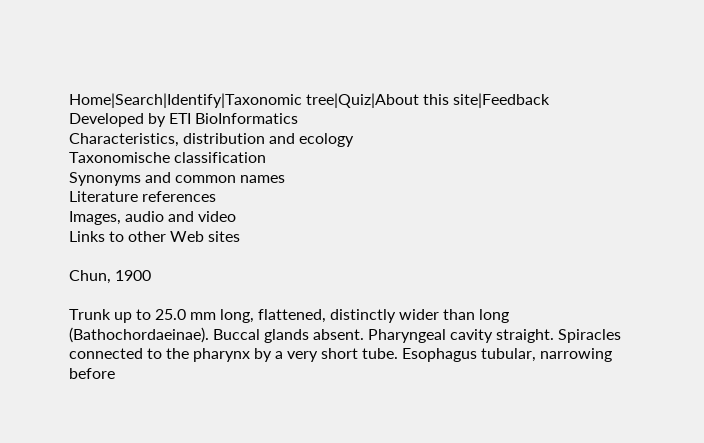Home|Search|Identify|Taxonomic tree|Quiz|About this site|Feedback
Developed by ETI BioInformatics
Characteristics, distribution and ecology
Taxonomische classification
Synonyms and common names
Literature references
Images, audio and video
Links to other Web sites

Chun, 1900

Trunk up to 25.0 mm long, flattened, distinctly wider than long (Bathochordaeinae). Buccal glands absent. Pharyngeal cavity straight. Spiracles connected to the pharynx by a very short tube. Esophagus tubular, narrowing before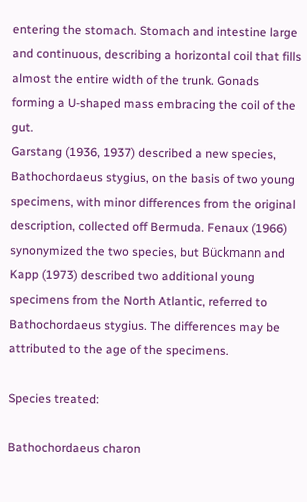entering the stomach. Stomach and intestine large and continuous, describing a horizontal coil that fills almost the entire width of the trunk. Gonads forming a U-shaped mass embracing the coil of the gut.
Garstang (1936, 1937) described a new species, Bathochordaeus stygius, on the basis of two young specimens, with minor differences from the original description, collected off Bermuda. Fenaux (1966) synonymized the two species, but Bückmann and Kapp (1973) described two additional young specimens from the North Atlantic, referred to Bathochordaeus stygius. The differences may be attributed to the age of the specimens.

Species treated:

Bathochordaeus charon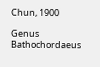Chun, 1900

Genus Bathochordaeus